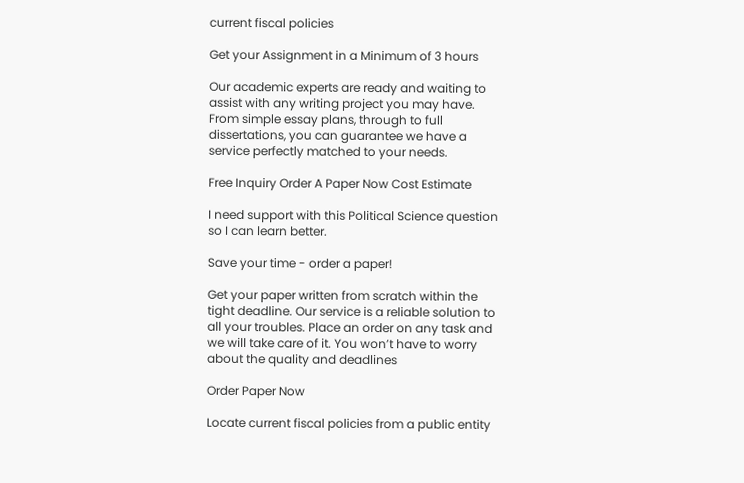current fiscal policies

Get your Assignment in a Minimum of 3 hours

Our academic experts are ready and waiting to assist with any writing project you may have. From simple essay plans, through to full dissertations, you can guarantee we have a service perfectly matched to your needs.

Free Inquiry Order A Paper Now Cost Estimate

I need support with this Political Science question so I can learn better.

Save your time - order a paper!

Get your paper written from scratch within the tight deadline. Our service is a reliable solution to all your troubles. Place an order on any task and we will take care of it. You won’t have to worry about the quality and deadlines

Order Paper Now

Locate current fiscal policies from a public entity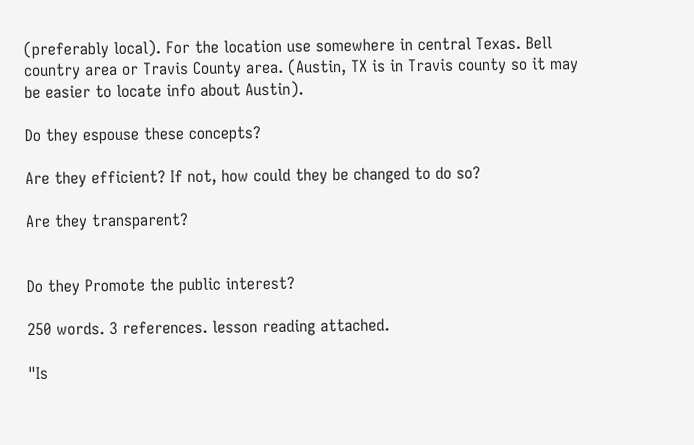(preferably local). For the location use somewhere in central Texas. Bell country area or Travis County area. (Austin, TX is in Travis county so it may be easier to locate info about Austin).

Do they espouse these concepts?

Are they efficient? If not, how could they be changed to do so?

Are they transparent?


Do they Promote the public interest?

250 words. 3 references. lesson reading attached.

"Is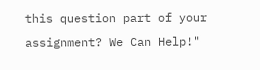this question part of your assignment? We Can Help!"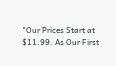"Our Prices Start at $11.99. As Our First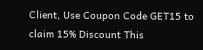Client, Use Coupon Code GET15 to claim 15% Discount This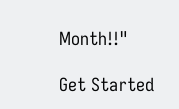Month!!"

Get Started